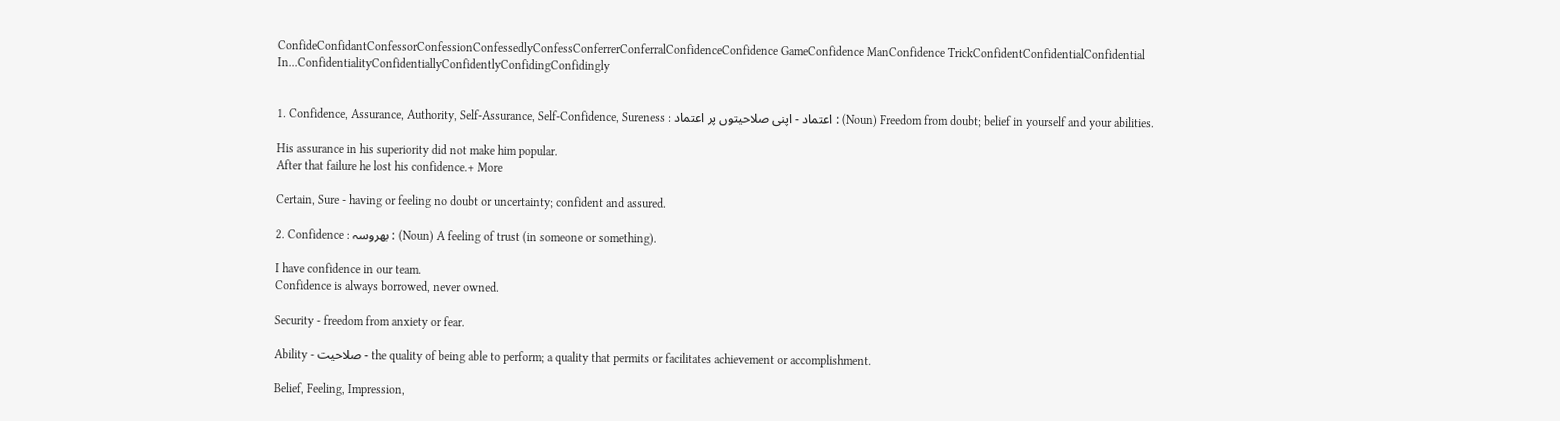ConfideConfidantConfessorConfessionConfessedlyConfessConferrerConferralConfidenceConfidence GameConfidence ManConfidence TrickConfidentConfidentialConfidential In...ConfidentialityConfidentiallyConfidentlyConfidingConfidingly


1. Confidence, Assurance, Authority, Self-Assurance, Self-Confidence, Sureness : اعتماد - اپنی صلاحیتوں پر اعتماد : (Noun) Freedom from doubt; belief in yourself and your abilities.

His assurance in his superiority did not make him popular.
After that failure he lost his confidence.+ More

Certain, Sure - having or feeling no doubt or uncertainty; confident and assured.

2. Confidence : بھروسہ : (Noun) A feeling of trust (in someone or something).

I have confidence in our team.
Confidence is always borrowed, never owned.

Security - freedom from anxiety or fear.

Ability - صلاحیت - the quality of being able to perform; a quality that permits or facilitates achievement or accomplishment.

Belief, Feeling, Impression,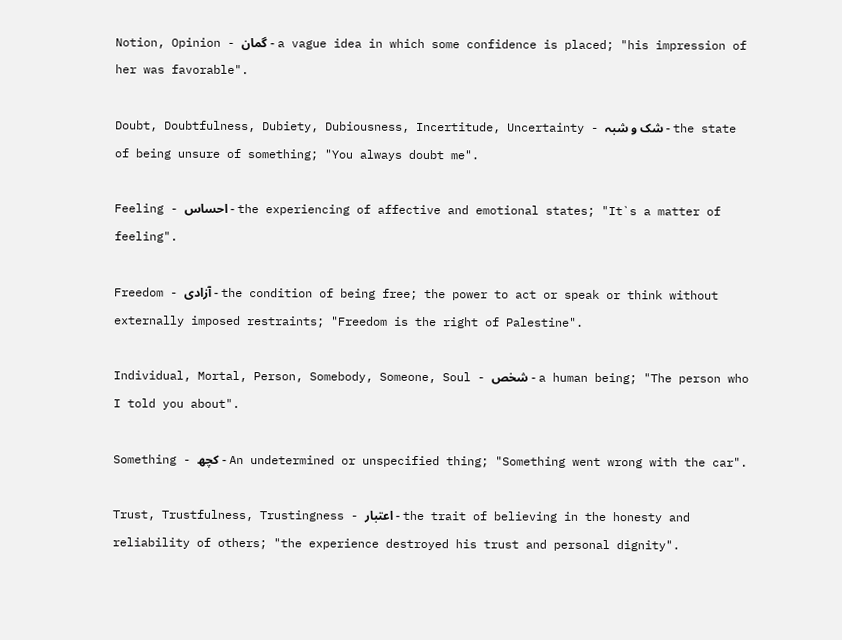Notion, Opinion - گمان - a vague idea in which some confidence is placed; "his impression of her was favorable".

Doubt, Doubtfulness, Dubiety, Dubiousness, Incertitude, Uncertainty - شک و شبہ - the state of being unsure of something; "You always doubt me".

Feeling - احساس - the experiencing of affective and emotional states; "It`s a matter of feeling".

Freedom - آزادی - the condition of being free; the power to act or speak or think without externally imposed restraints; "Freedom is the right of Palestine".

Individual, Mortal, Person, Somebody, Someone, Soul - شخص - a human being; "The person who I told you about".

Something - کچھ - An undetermined or unspecified thing; "Something went wrong with the car".

Trust, Trustfulness, Trustingness - اعتبار - the trait of believing in the honesty and reliability of others; "the experience destroyed his trust and personal dignity".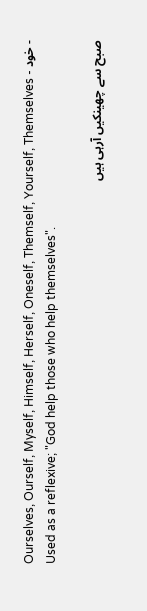Ourselves, Ourself, Myself, Himself, Herself, Oneself, Themself, Yourself, Themselves - خود - Used as a reflexive; "God help those who help themselves".

صبح سے چھینکیں آرہی ہیں